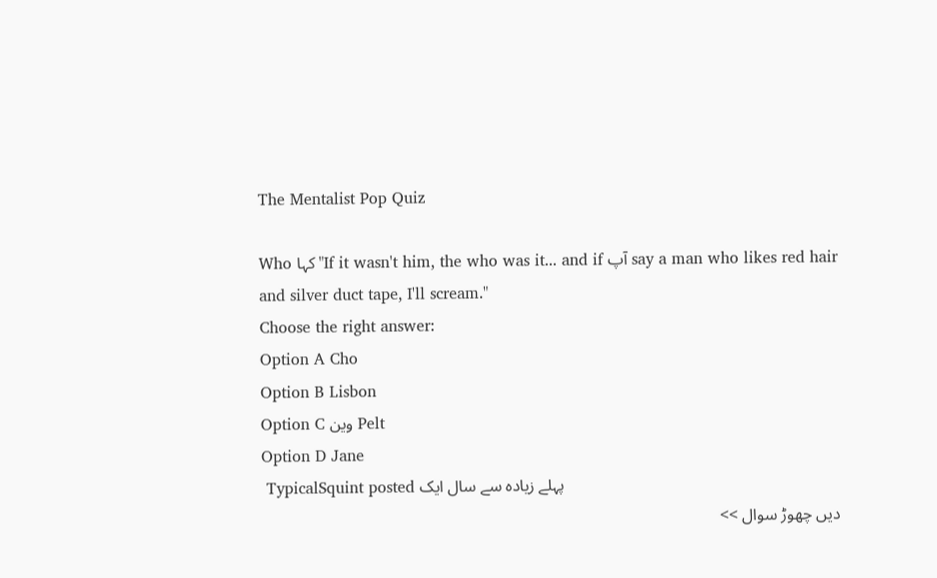The Mentalist Pop Quiz

Who کہا "If it wasn't him, the who was it... and if آپ say a man who likes red hair and silver duct tape, I'll scream."
Choose the right answer:
Option A Cho
Option B Lisbon
Option C وین Pelt
Option D Jane
 TypicalSquint posted پہلے زیادہ سے سال ایک
دیں چھوڑ سوال >>